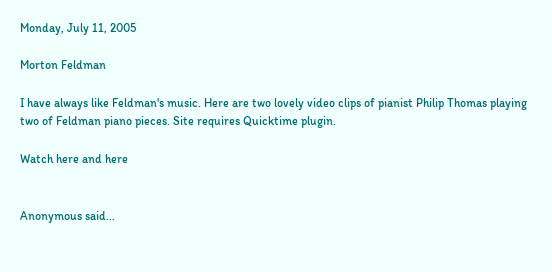Monday, July 11, 2005

Morton Feldman

I have always like Feldman's music. Here are two lovely video clips of pianist Philip Thomas playing two of Feldman piano pieces. Site requires Quicktime plugin.

Watch here and here


Anonymous said...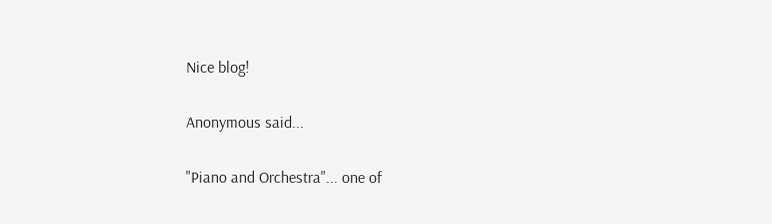Nice blog!

Anonymous said...

"Piano and Orchestra"... one of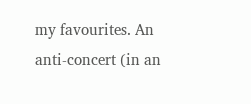my favourites. An anti-concert (in an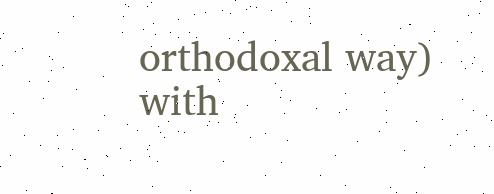orthodoxal way) with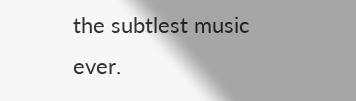the subtlest music ever.